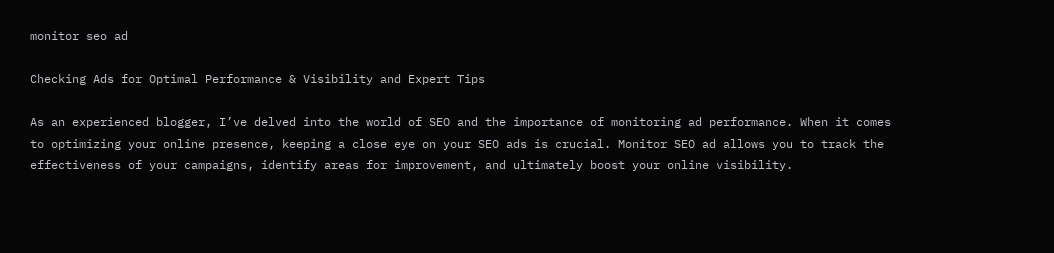monitor seo ad

Checking Ads for Optimal Performance & Visibility and Expert Tips

As an experienced blogger, I’ve delved into the world of SEO and the importance of monitoring ad performance. When it comes to optimizing your online presence, keeping a close eye on your SEO ads is crucial. Monitor SEO ad allows you to track the effectiveness of your campaigns, identify areas for improvement, and ultimately boost your online visibility.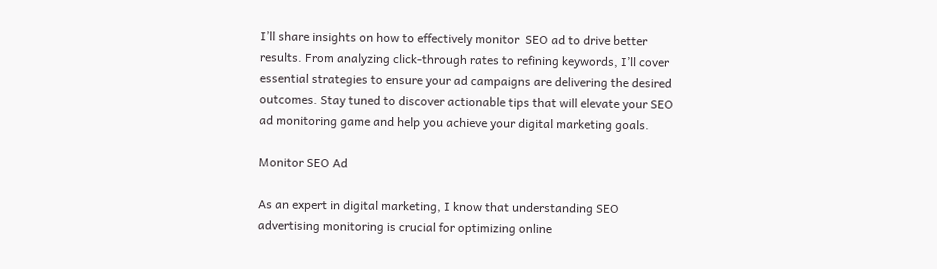I’ll share insights on how to effectively monitor  SEO ad to drive better results. From analyzing click-through rates to refining keywords, I’ll cover essential strategies to ensure your ad campaigns are delivering the desired outcomes. Stay tuned to discover actionable tips that will elevate your SEO ad monitoring game and help you achieve your digital marketing goals.

Monitor SEO Ad

As an expert in digital marketing, I know that understanding SEO advertising monitoring is crucial for optimizing online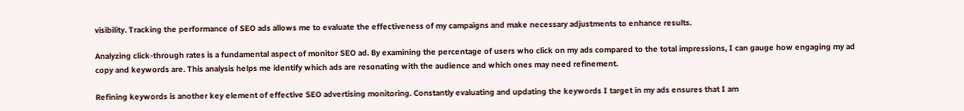visibility. Tracking the performance of SEO ads allows me to evaluate the effectiveness of my campaigns and make necessary adjustments to enhance results.

Analyzing click-through rates is a fundamental aspect of monitor SEO ad. By examining the percentage of users who click on my ads compared to the total impressions, I can gauge how engaging my ad copy and keywords are. This analysis helps me identify which ads are resonating with the audience and which ones may need refinement.

Refining keywords is another key element of effective SEO advertising monitoring. Constantly evaluating and updating the keywords I target in my ads ensures that I am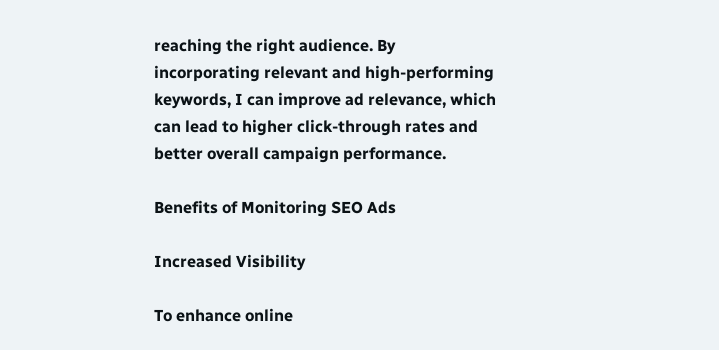reaching the right audience. By incorporating relevant and high-performing keywords, I can improve ad relevance, which can lead to higher click-through rates and better overall campaign performance.

Benefits of Monitoring SEO Ads

Increased Visibility

To enhance online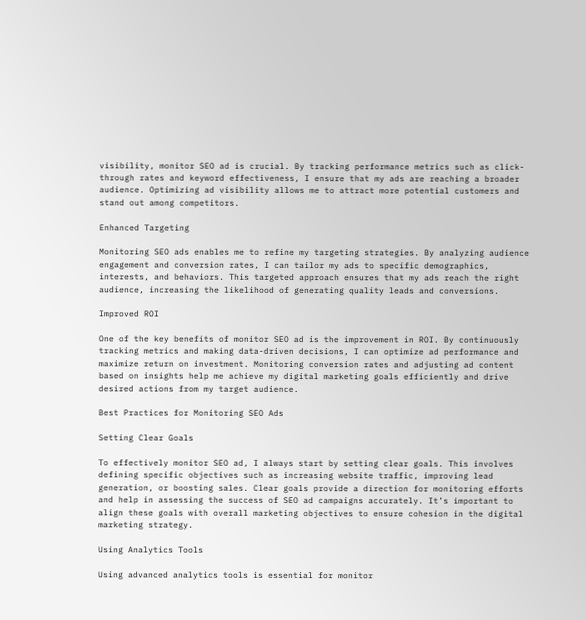visibility, monitor SEO ad is crucial. By tracking performance metrics such as click-through rates and keyword effectiveness, I ensure that my ads are reaching a broader audience. Optimizing ad visibility allows me to attract more potential customers and stand out among competitors.

Enhanced Targeting

Monitoring SEO ads enables me to refine my targeting strategies. By analyzing audience engagement and conversion rates, I can tailor my ads to specific demographics, interests, and behaviors. This targeted approach ensures that my ads reach the right audience, increasing the likelihood of generating quality leads and conversions.

Improved ROI

One of the key benefits of monitor SEO ad is the improvement in ROI. By continuously tracking metrics and making data-driven decisions, I can optimize ad performance and maximize return on investment. Monitoring conversion rates and adjusting ad content based on insights help me achieve my digital marketing goals efficiently and drive desired actions from my target audience.

Best Practices for Monitoring SEO Ads

Setting Clear Goals

To effectively monitor SEO ad, I always start by setting clear goals. This involves defining specific objectives such as increasing website traffic, improving lead generation, or boosting sales. Clear goals provide a direction for monitoring efforts and help in assessing the success of SEO ad campaigns accurately. It’s important to align these goals with overall marketing objectives to ensure cohesion in the digital marketing strategy.

Using Analytics Tools

Using advanced analytics tools is essential for monitor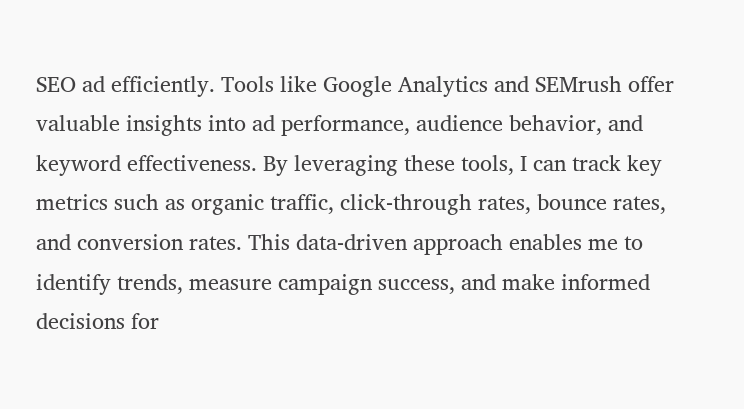SEO ad efficiently. Tools like Google Analytics and SEMrush offer valuable insights into ad performance, audience behavior, and keyword effectiveness. By leveraging these tools, I can track key metrics such as organic traffic, click-through rates, bounce rates, and conversion rates. This data-driven approach enables me to identify trends, measure campaign success, and make informed decisions for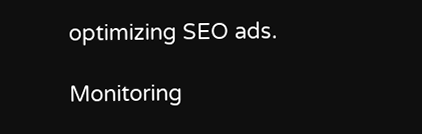optimizing SEO ads.

Monitoring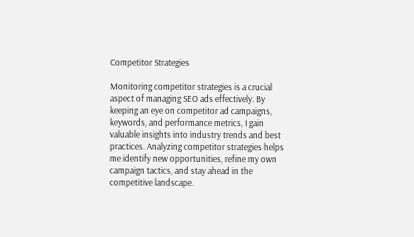Competitor Strategies

Monitoring competitor strategies is a crucial aspect of managing SEO ads effectively. By keeping an eye on competitor ad campaigns, keywords, and performance metrics, I gain valuable insights into industry trends and best practices. Analyzing competitor strategies helps me identify new opportunities, refine my own campaign tactics, and stay ahead in the competitive landscape.